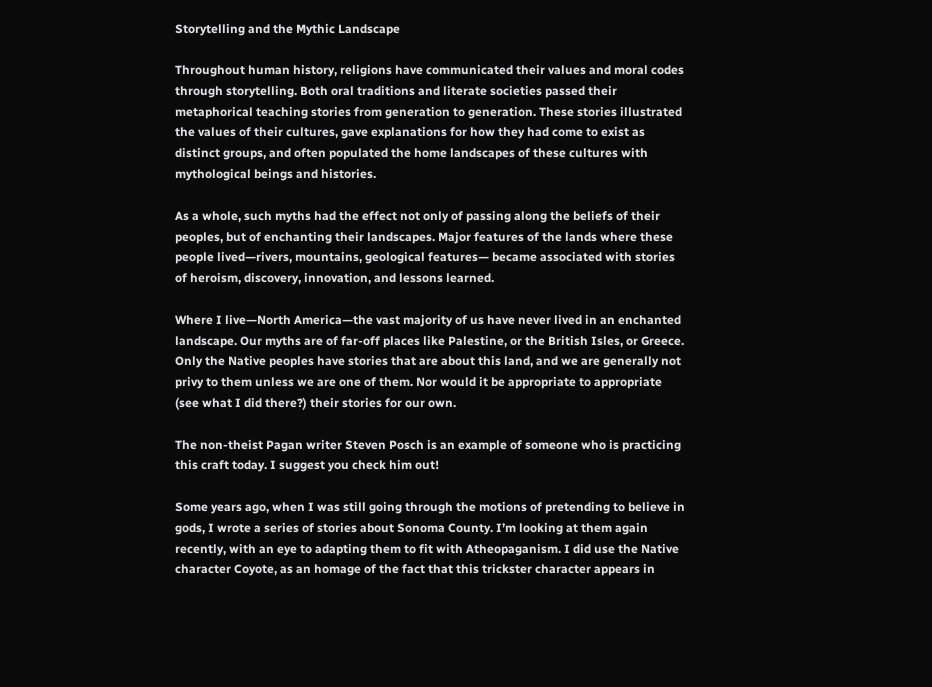Storytelling and the Mythic Landscape

Throughout human history, religions have communicated their values and moral codes through storytelling. Both oral traditions and literate societies passed their metaphorical teaching stories from generation to generation. These stories illustrated the values of their cultures, gave explanations for how they had come to exist as distinct groups, and often populated the home landscapes of these cultures with mythological beings and histories.

As a whole, such myths had the effect not only of passing along the beliefs of their peoples, but of enchanting their landscapes. Major features of the lands where these people lived—rivers, mountains, geological features— became associated with stories of heroism, discovery, innovation, and lessons learned.

Where I live—North America—the vast majority of us have never lived in an enchanted landscape. Our myths are of far-off places like Palestine, or the British Isles, or Greece. Only the Native peoples have stories that are about this land, and we are generally not privy to them unless we are one of them. Nor would it be appropriate to appropriate (see what I did there?) their stories for our own.

The non-theist Pagan writer Steven Posch is an example of someone who is practicing this craft today. I suggest you check him out!

Some years ago, when I was still going through the motions of pretending to believe in gods, I wrote a series of stories about Sonoma County. I’m looking at them again recently, with an eye to adapting them to fit with Atheopaganism. I did use the Native character Coyote, as an homage of the fact that this trickster character appears in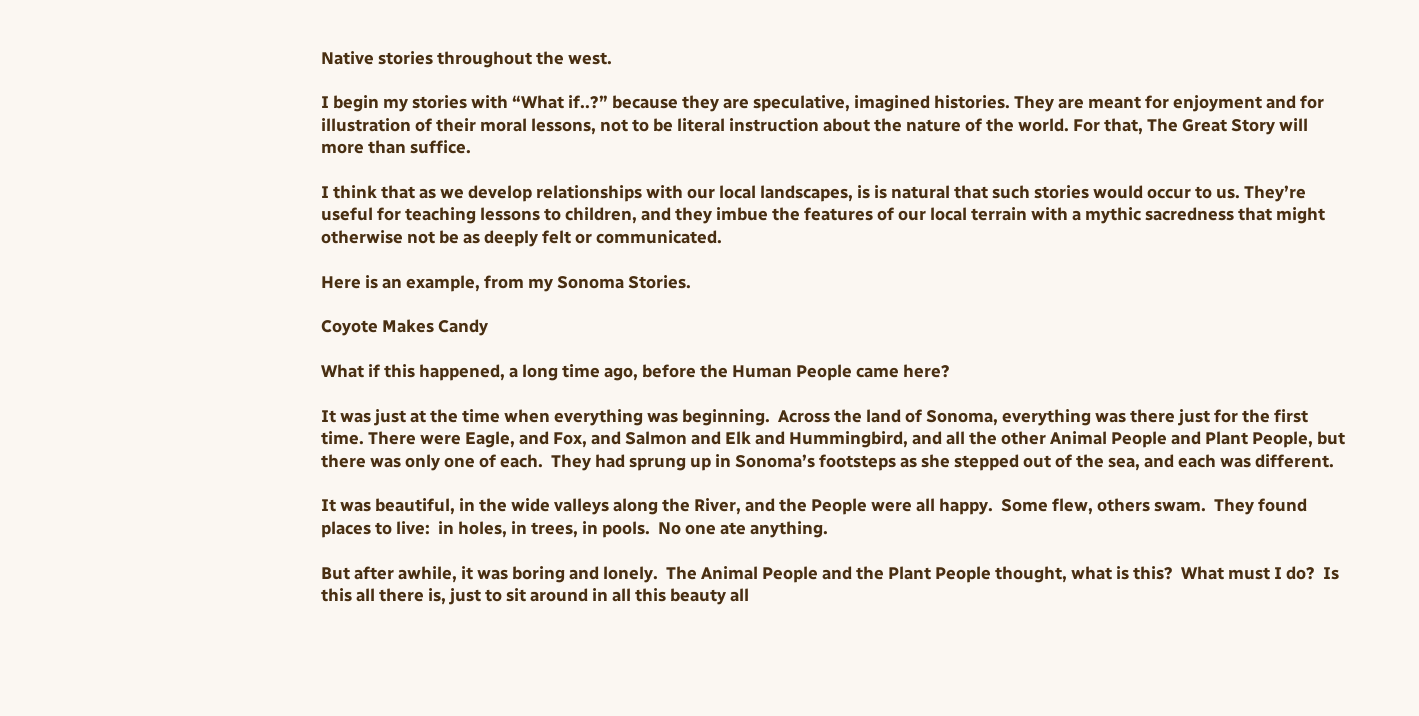Native stories throughout the west.

I begin my stories with “What if..?” because they are speculative, imagined histories. They are meant for enjoyment and for illustration of their moral lessons, not to be literal instruction about the nature of the world. For that, The Great Story will more than suffice.

I think that as we develop relationships with our local landscapes, is is natural that such stories would occur to us. They’re useful for teaching lessons to children, and they imbue the features of our local terrain with a mythic sacredness that might otherwise not be as deeply felt or communicated.

Here is an example, from my Sonoma Stories.

Coyote Makes Candy

What if this happened, a long time ago, before the Human People came here?

It was just at the time when everything was beginning.  Across the land of Sonoma, everything was there just for the first time. There were Eagle, and Fox, and Salmon and Elk and Hummingbird, and all the other Animal People and Plant People, but there was only one of each.  They had sprung up in Sonoma’s footsteps as she stepped out of the sea, and each was different.

It was beautiful, in the wide valleys along the River, and the People were all happy.  Some flew, others swam.  They found places to live:  in holes, in trees, in pools.  No one ate anything.

But after awhile, it was boring and lonely.  The Animal People and the Plant People thought, what is this?  What must I do?  Is this all there is, just to sit around in all this beauty all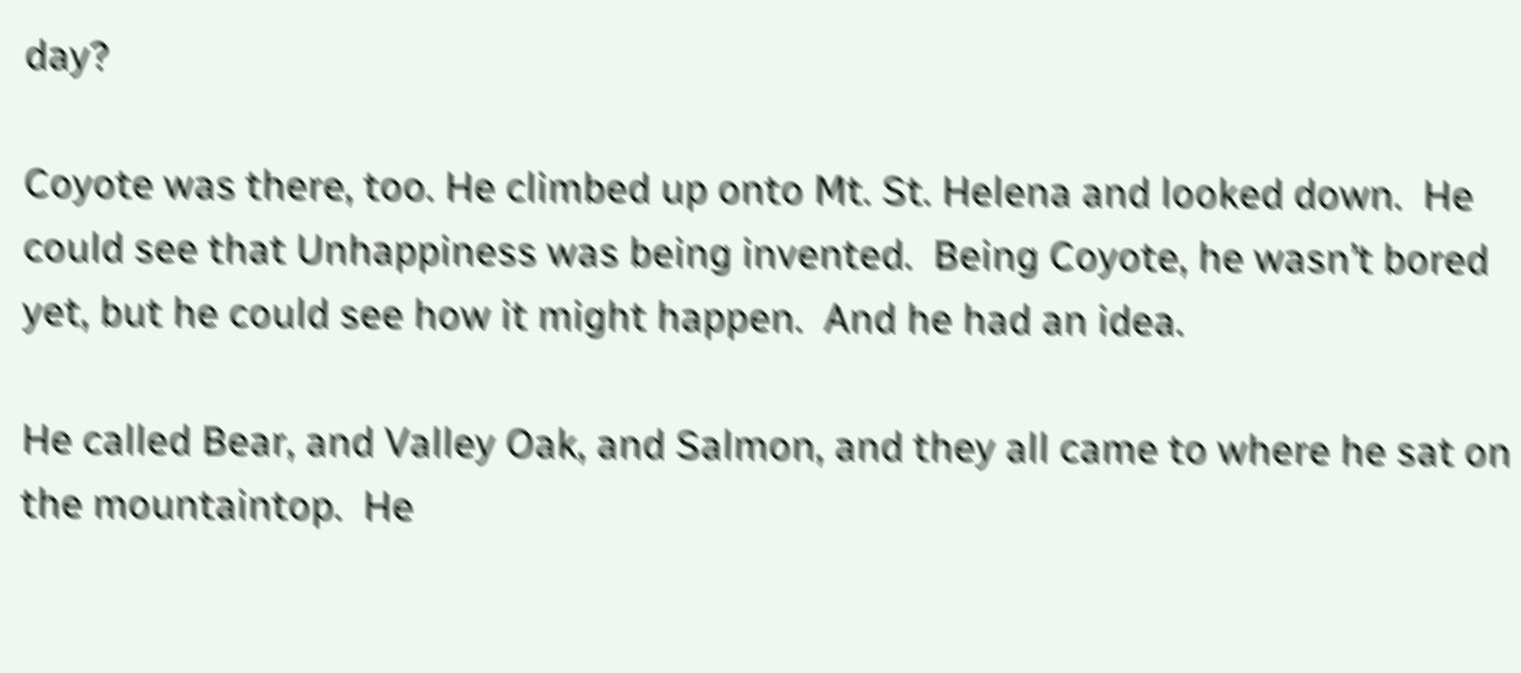day?

Coyote was there, too. He climbed up onto Mt. St. Helena and looked down.  He could see that Unhappiness was being invented.  Being Coyote, he wasn’t bored yet, but he could see how it might happen.  And he had an idea.

He called Bear, and Valley Oak, and Salmon, and they all came to where he sat on the mountaintop.  He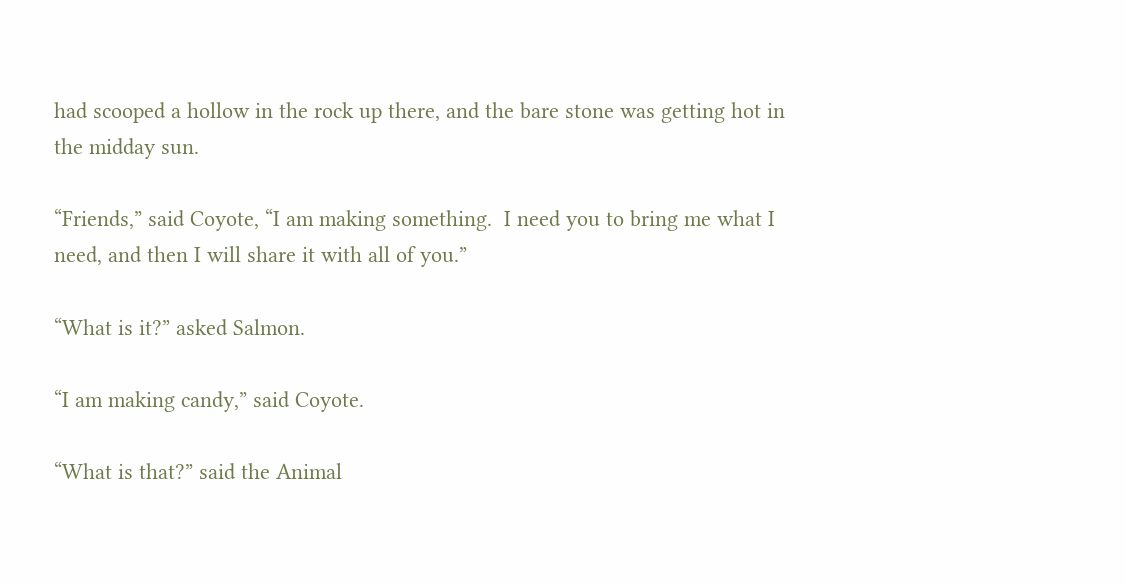had scooped a hollow in the rock up there, and the bare stone was getting hot in the midday sun.

“Friends,” said Coyote, “I am making something.  I need you to bring me what I need, and then I will share it with all of you.”

“What is it?” asked Salmon.

“I am making candy,” said Coyote.

“What is that?” said the Animal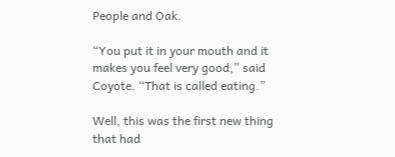People and Oak.

“You put it in your mouth and it makes you feel very good,” said Coyote. “That is called eating.”

Well, this was the first new thing that had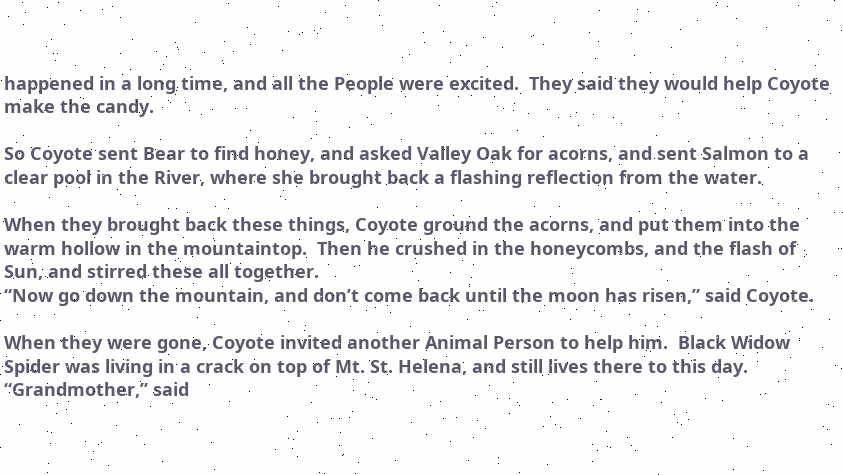happened in a long time, and all the People were excited.  They said they would help Coyote make the candy.

So Coyote sent Bear to find honey, and asked Valley Oak for acorns, and sent Salmon to a clear pool in the River, where she brought back a flashing reflection from the water.

When they brought back these things, Coyote ground the acorns, and put them into the warm hollow in the mountaintop.  Then he crushed in the honeycombs, and the flash of Sun, and stirred these all together.
“Now go down the mountain, and don’t come back until the moon has risen,” said Coyote.

When they were gone, Coyote invited another Animal Person to help him.  Black Widow Spider was living in a crack on top of Mt. St. Helena, and still lives there to this day.  “Grandmother,” said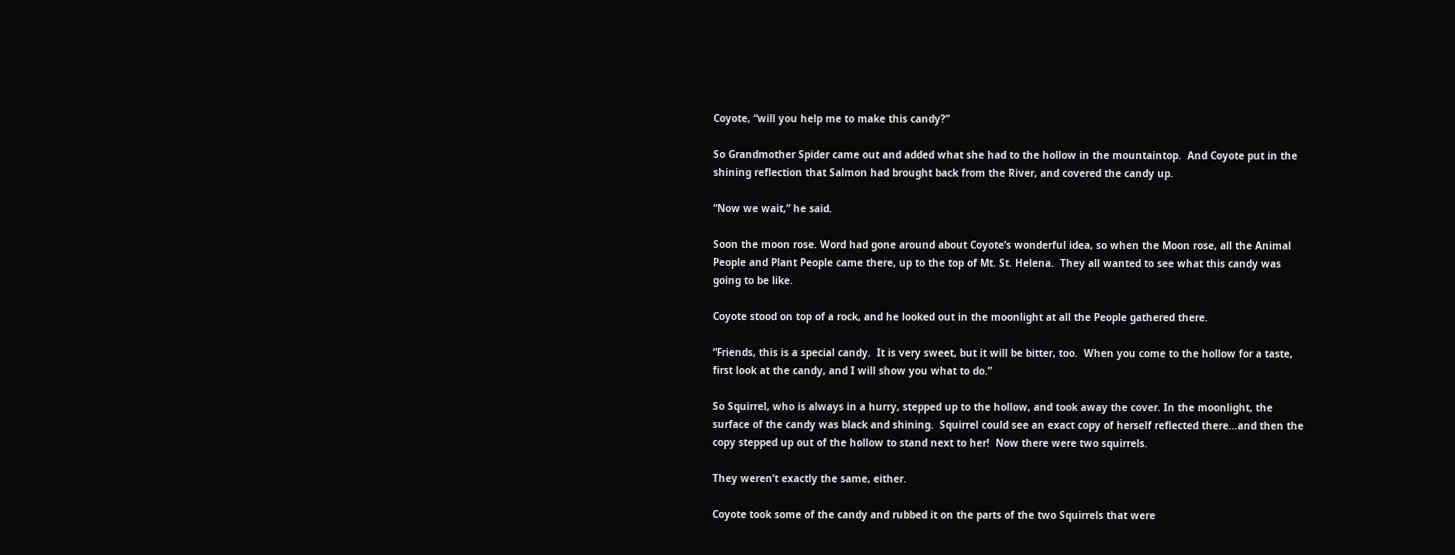Coyote, “will you help me to make this candy?”

So Grandmother Spider came out and added what she had to the hollow in the mountaintop.  And Coyote put in the shining reflection that Salmon had brought back from the River, and covered the candy up.

“Now we wait,” he said.

Soon the moon rose. Word had gone around about Coyote’s wonderful idea, so when the Moon rose, all the Animal People and Plant People came there, up to the top of Mt. St. Helena.  They all wanted to see what this candy was going to be like.

Coyote stood on top of a rock, and he looked out in the moonlight at all the People gathered there.

“Friends, this is a special candy.  It is very sweet, but it will be bitter, too.  When you come to the hollow for a taste, first look at the candy, and I will show you what to do.”

So Squirrel, who is always in a hurry, stepped up to the hollow, and took away the cover. In the moonlight, the surface of the candy was black and shining.  Squirrel could see an exact copy of herself reflected there…and then the copy stepped up out of the hollow to stand next to her!  Now there were two squirrels.

They weren’t exactly the same, either.

Coyote took some of the candy and rubbed it on the parts of the two Squirrels that were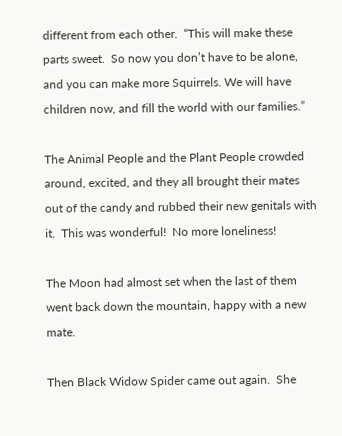different from each other.  “This will make these parts sweet.  So now you don’t have to be alone, and you can make more Squirrels. We will have children now, and fill the world with our families.”

The Animal People and the Plant People crowded around, excited, and they all brought their mates out of the candy and rubbed their new genitals with it.  This was wonderful!  No more loneliness!

The Moon had almost set when the last of them went back down the mountain, happy with a new mate.

Then Black Widow Spider came out again.  She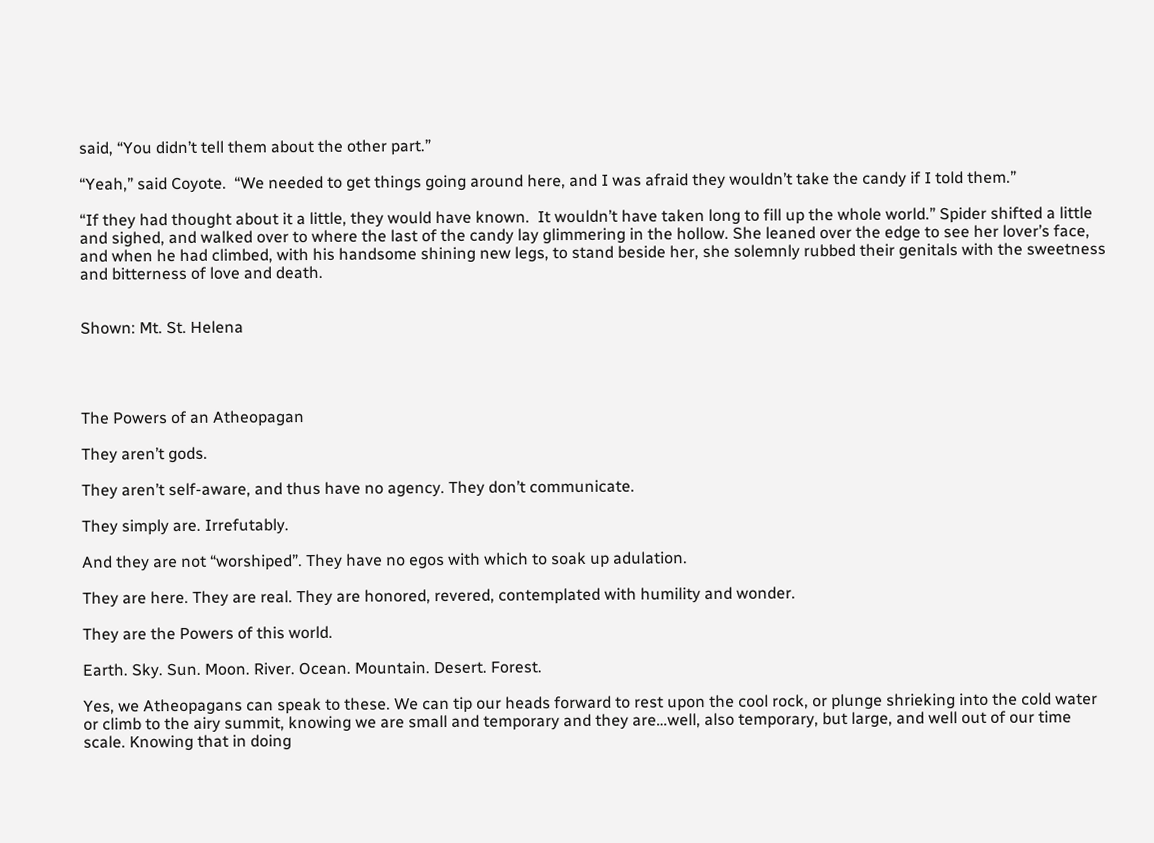said, “You didn’t tell them about the other part.”

“Yeah,” said Coyote.  “We needed to get things going around here, and I was afraid they wouldn’t take the candy if I told them.”

“If they had thought about it a little, they would have known.  It wouldn’t have taken long to fill up the whole world.” Spider shifted a little and sighed, and walked over to where the last of the candy lay glimmering in the hollow. She leaned over the edge to see her lover’s face, and when he had climbed, with his handsome shining new legs, to stand beside her, she solemnly rubbed their genitals with the sweetness and bitterness of love and death.


Shown: Mt. St. Helena




The Powers of an Atheopagan

They aren’t gods.

They aren’t self-aware, and thus have no agency. They don’t communicate.

They simply are. Irrefutably.

And they are not “worshiped”. They have no egos with which to soak up adulation.

They are here. They are real. They are honored, revered, contemplated with humility and wonder.

They are the Powers of this world.

Earth. Sky. Sun. Moon. River. Ocean. Mountain. Desert. Forest.

Yes, we Atheopagans can speak to these. We can tip our heads forward to rest upon the cool rock, or plunge shrieking into the cold water or climb to the airy summit, knowing we are small and temporary and they are…well, also temporary, but large, and well out of our time scale. Knowing that in doing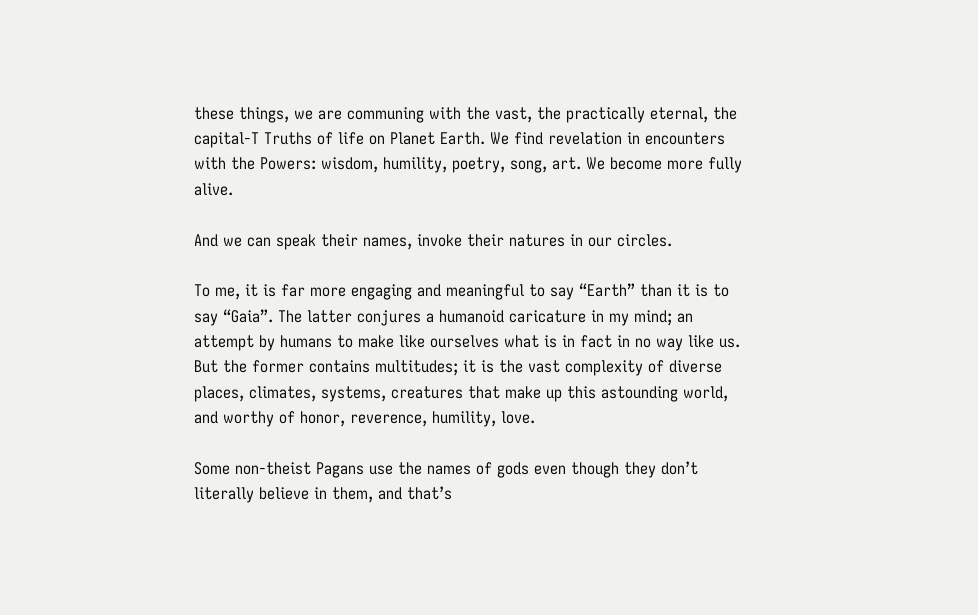these things, we are communing with the vast, the practically eternal, the capital-T Truths of life on Planet Earth. We find revelation in encounters with the Powers: wisdom, humility, poetry, song, art. We become more fully alive.

And we can speak their names, invoke their natures in our circles.

To me, it is far more engaging and meaningful to say “Earth” than it is to say “Gaia”. The latter conjures a humanoid caricature in my mind; an attempt by humans to make like ourselves what is in fact in no way like us. But the former contains multitudes; it is the vast complexity of diverse places, climates, systems, creatures that make up this astounding world, and worthy of honor, reverence, humility, love.

Some non-theist Pagans use the names of gods even though they don’t literally believe in them, and that’s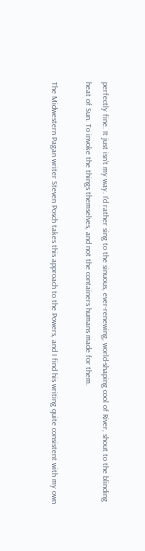perfectly fine. It just isn’t my way. I’d rather sing to the sinuous, ever-renewing, world-shaping cool of River, shout to the blinding heat of Sun. To invoke the things themselves, and not the containers humans made for them.

The Midwestern Pagan writer Steven Posch takes this approach to the Powers, and I find his writing quite consistent with my own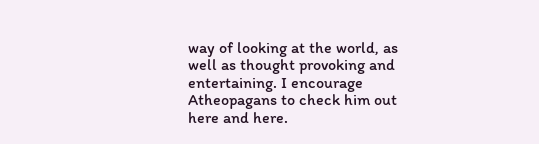way of looking at the world, as well as thought provoking and entertaining. I encourage Atheopagans to check him out here and here.